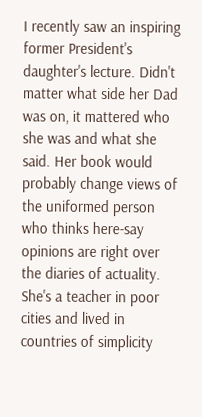I recently saw an inspiring former President's daughter's lecture. Didn't matter what side her Dad was on, it mattered who she was and what she said. Her book would probably change views of the uniformed person who thinks here-say opinions are right over the diaries of actuality. She's a teacher in poor cities and lived in countries of simplicity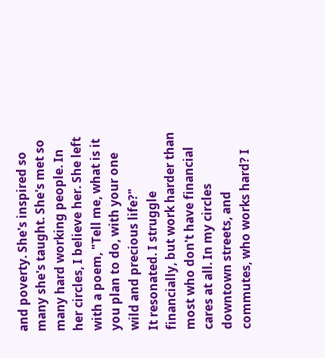and poverty. She's inspired so many she's taught. She's met so many hard working people. In her circles, I believe her. She left with a poem, "Tell me, what is it you plan to do, with your one wild and precious life?"
It resonated. I struggle financially, but work harder than most who don't have financial cares at all. In my circles downtown streets, and commutes, who works hard? I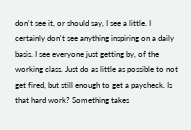don't see it, or should say, I see a little. I certainly don't see anything inspiring on a daily basis. I see everyone just getting by, of the working class. Just do as little as possible to not get fired, but still enough to get a paycheck. Is that hard work? Something takes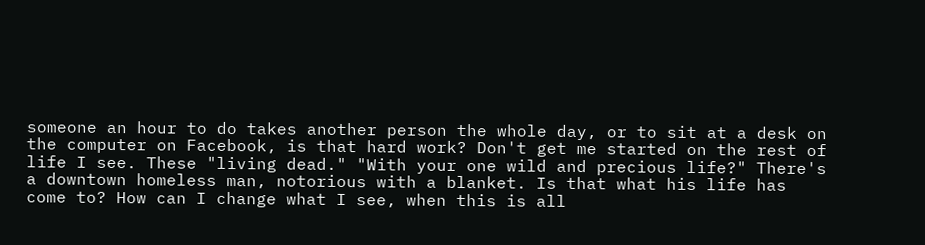someone an hour to do takes another person the whole day, or to sit at a desk on the computer on Facebook, is that hard work? Don't get me started on the rest of life I see. These "living dead." "With your one wild and precious life?" There's a downtown homeless man, notorious with a blanket. Is that what his life has come to? How can I change what I see, when this is all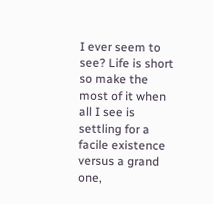I ever seem to see? Life is short so make the most of it when all I see is settling for a facile existence versus a grand one,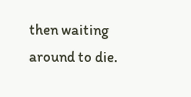then waiting around to die.